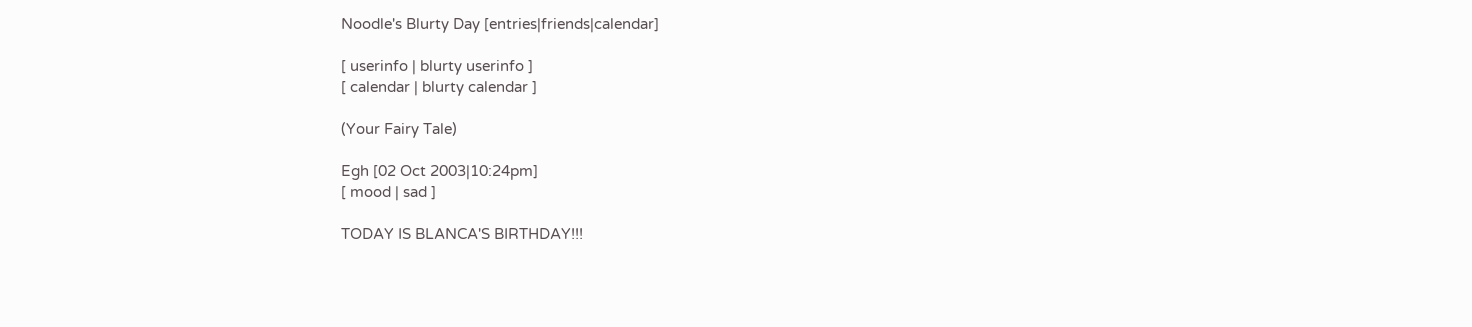Noodle's Blurty Day [entries|friends|calendar]

[ userinfo | blurty userinfo ]
[ calendar | blurty calendar ]

(Your Fairy Tale)

Egh [02 Oct 2003|10:24pm]
[ mood | sad ]

TODAY IS BLANCA'S BIRTHDAY!!!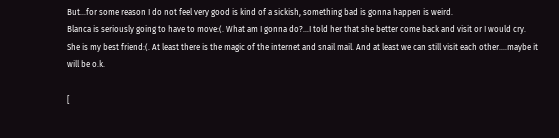But...for some reason I do not feel very good is kind of a sickish, something bad is gonna happen is weird.
Blanca is seriously going to have to move:(. What am I gonna do?...I told her that she better come back and visit or I would cry. She is my best friend:(. At least there is the magic of the internet and snail mail. And at least we can still visit each other....maybe it will be o.k.

[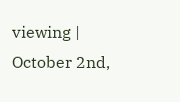viewing | October 2nd,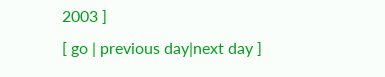2003 ]
[ go | previous day|next day ]